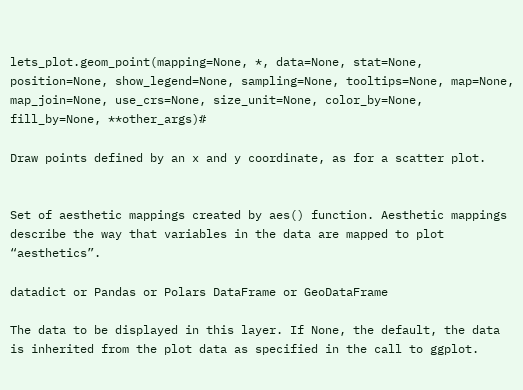lets_plot.geom_point(mapping=None, *, data=None, stat=None, position=None, show_legend=None, sampling=None, tooltips=None, map=None, map_join=None, use_crs=None, size_unit=None, color_by=None, fill_by=None, **other_args)#

Draw points defined by an x and y coordinate, as for a scatter plot.


Set of aesthetic mappings created by aes() function. Aesthetic mappings describe the way that variables in the data are mapped to plot “aesthetics”.

datadict or Pandas or Polars DataFrame or GeoDataFrame

The data to be displayed in this layer. If None, the default, the data is inherited from the plot data as specified in the call to ggplot.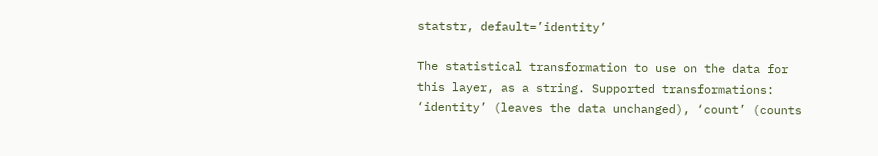statstr, default=’identity’

The statistical transformation to use on the data for this layer, as a string. Supported transformations: ‘identity’ (leaves the data unchanged), ‘count’ (counts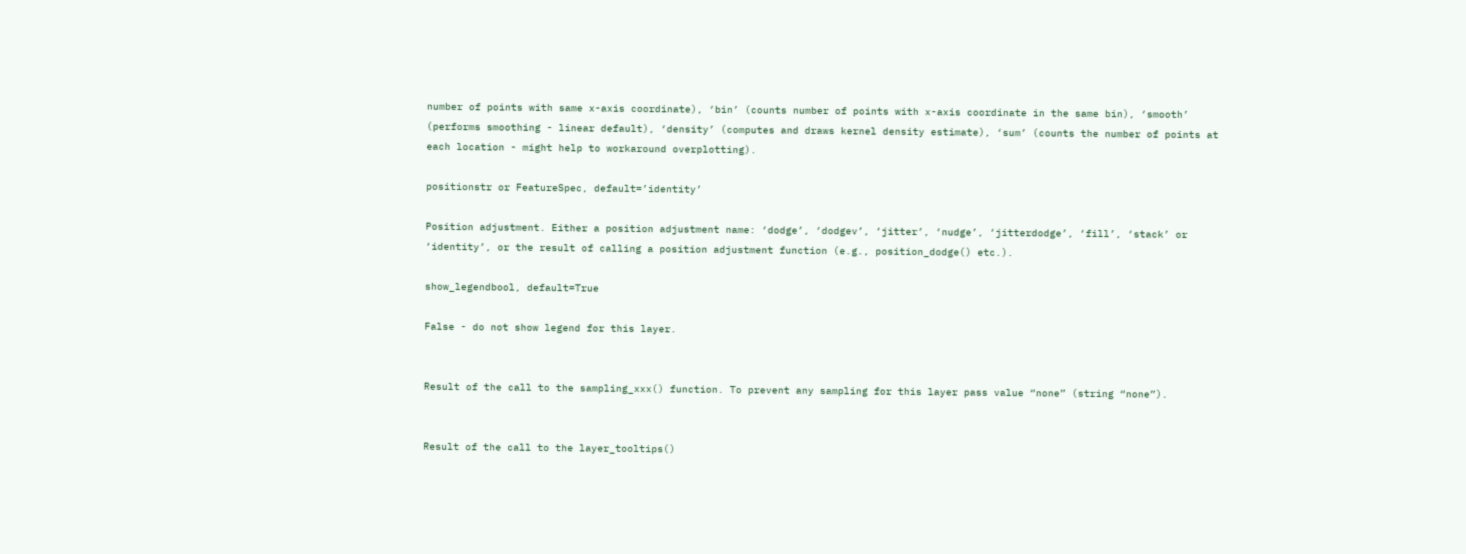number of points with same x-axis coordinate), ‘bin’ (counts number of points with x-axis coordinate in the same bin), ‘smooth’ (performs smoothing - linear default), ‘density’ (computes and draws kernel density estimate), ‘sum’ (counts the number of points at each location - might help to workaround overplotting).

positionstr or FeatureSpec, default=’identity’

Position adjustment. Either a position adjustment name: ‘dodge’, ‘dodgev’, ‘jitter’, ‘nudge’, ‘jitterdodge’, ‘fill’, ‘stack’ or ‘identity’, or the result of calling a position adjustment function (e.g., position_dodge() etc.).

show_legendbool, default=True

False - do not show legend for this layer.


Result of the call to the sampling_xxx() function. To prevent any sampling for this layer pass value “none” (string “none”).


Result of the call to the layer_tooltips()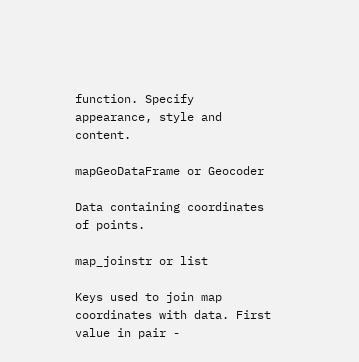function. Specify appearance, style and content.

mapGeoDataFrame or Geocoder

Data containing coordinates of points.

map_joinstr or list

Keys used to join map coordinates with data. First value in pair -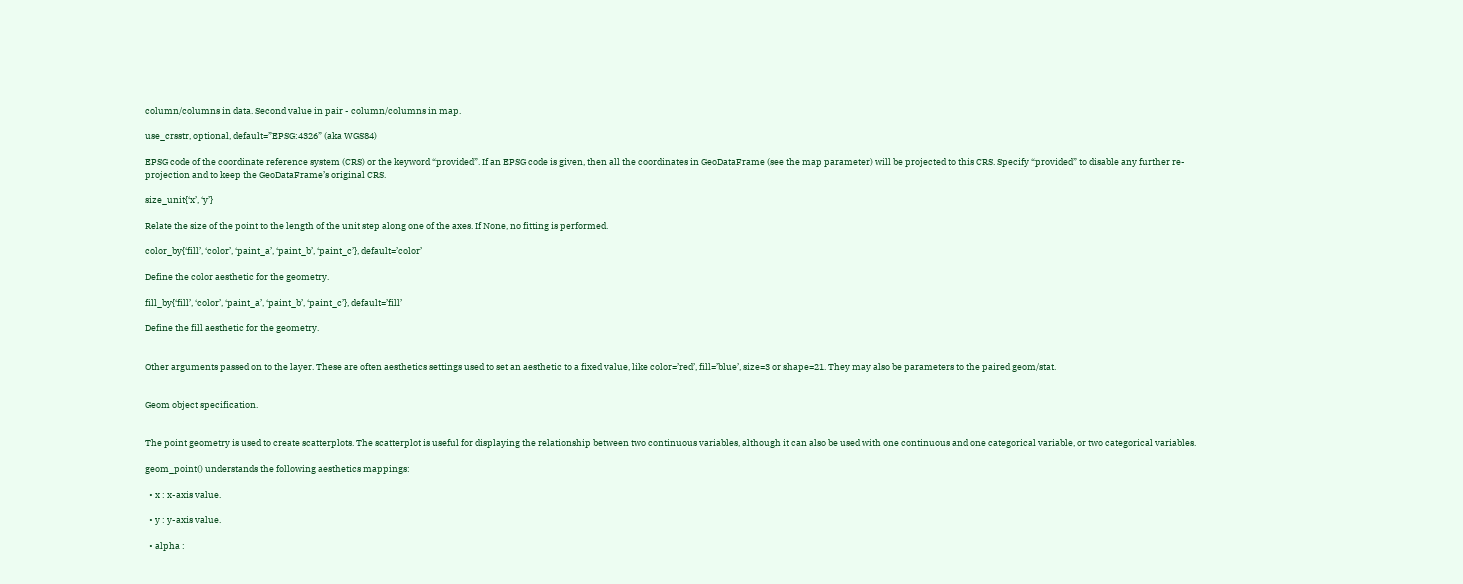column/columns in data. Second value in pair - column/columns in map.

use_crsstr, optional, default=”EPSG:4326” (aka WGS84)

EPSG code of the coordinate reference system (CRS) or the keyword “provided”. If an EPSG code is given, then all the coordinates in GeoDataFrame (see the map parameter) will be projected to this CRS. Specify “provided” to disable any further re-projection and to keep the GeoDataFrame’s original CRS.

size_unit{‘x’, ‘y’}

Relate the size of the point to the length of the unit step along one of the axes. If None, no fitting is performed.

color_by{‘fill’, ‘color’, ‘paint_a’, ‘paint_b’, ‘paint_c’}, default=’color’

Define the color aesthetic for the geometry.

fill_by{‘fill’, ‘color’, ‘paint_a’, ‘paint_b’, ‘paint_c’}, default=’fill’

Define the fill aesthetic for the geometry.


Other arguments passed on to the layer. These are often aesthetics settings used to set an aesthetic to a fixed value, like color=’red’, fill=’blue’, size=3 or shape=21. They may also be parameters to the paired geom/stat.


Geom object specification.


The point geometry is used to create scatterplots. The scatterplot is useful for displaying the relationship between two continuous variables, although it can also be used with one continuous and one categorical variable, or two categorical variables.

geom_point() understands the following aesthetics mappings:

  • x : x-axis value.

  • y : y-axis value.

  • alpha :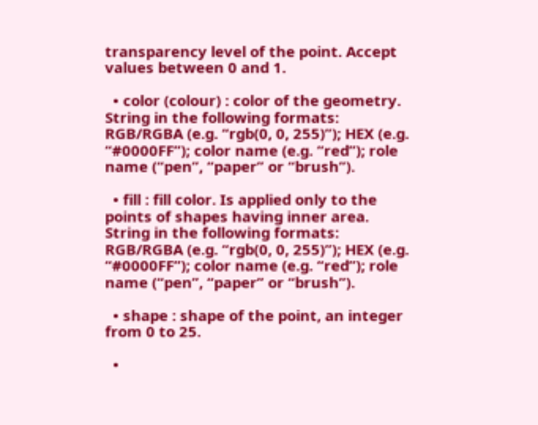transparency level of the point. Accept values between 0 and 1.

  • color (colour) : color of the geometry. String in the following formats: RGB/RGBA (e.g. “rgb(0, 0, 255)”); HEX (e.g. “#0000FF”); color name (e.g. “red”); role name (“pen”, “paper” or “brush”).

  • fill : fill color. Is applied only to the points of shapes having inner area. String in the following formats: RGB/RGBA (e.g. “rgb(0, 0, 255)”); HEX (e.g. “#0000FF”); color name (e.g. “red”); role name (“pen”, “paper” or “brush”).

  • shape : shape of the point, an integer from 0 to 25.

  •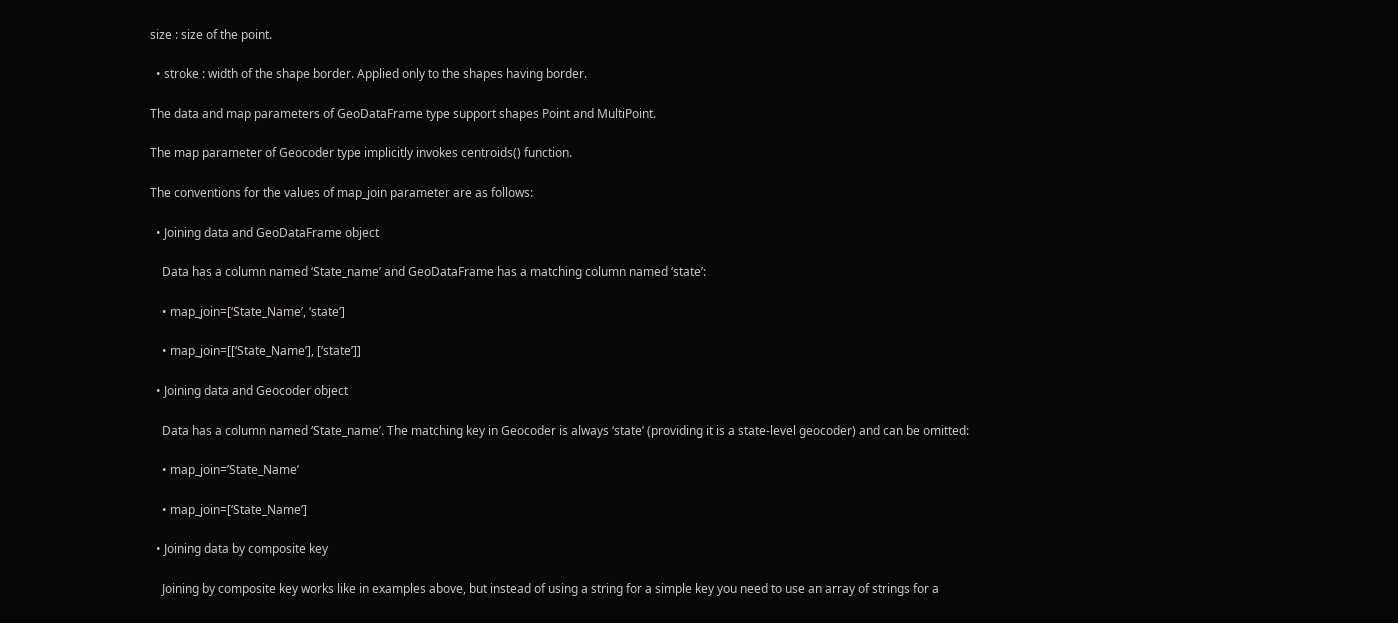size : size of the point.

  • stroke : width of the shape border. Applied only to the shapes having border.

The data and map parameters of GeoDataFrame type support shapes Point and MultiPoint.

The map parameter of Geocoder type implicitly invokes centroids() function.

The conventions for the values of map_join parameter are as follows:

  • Joining data and GeoDataFrame object

    Data has a column named ‘State_name’ and GeoDataFrame has a matching column named ‘state’:

    • map_join=[‘State_Name’, ‘state’]

    • map_join=[[‘State_Name’], [‘state’]]

  • Joining data and Geocoder object

    Data has a column named ‘State_name’. The matching key in Geocoder is always ‘state’ (providing it is a state-level geocoder) and can be omitted:

    • map_join=’State_Name’

    • map_join=[‘State_Name’]

  • Joining data by composite key

    Joining by composite key works like in examples above, but instead of using a string for a simple key you need to use an array of strings for a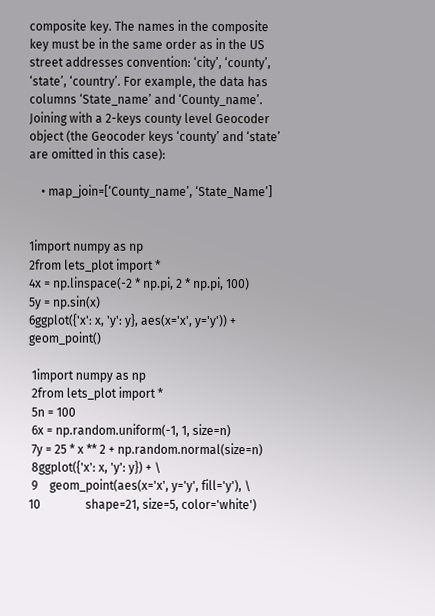composite key. The names in the composite key must be in the same order as in the US street addresses convention: ‘city’, ‘county’, ‘state’, ‘country’. For example, the data has columns ‘State_name’ and ‘County_name’. Joining with a 2-keys county level Geocoder object (the Geocoder keys ‘county’ and ‘state’ are omitted in this case):

    • map_join=[‘County_name’, ‘State_Name’]


1import numpy as np
2from lets_plot import *
4x = np.linspace(-2 * np.pi, 2 * np.pi, 100)
5y = np.sin(x)
6ggplot({'x': x, 'y': y}, aes(x='x', y='y')) + geom_point()

 1import numpy as np
 2from lets_plot import *
 5n = 100
 6x = np.random.uniform(-1, 1, size=n)
 7y = 25 * x ** 2 + np.random.normal(size=n)
 8ggplot({'x': x, 'y': y}) + \
 9    geom_point(aes(x='x', y='y', fill='y'), \
10               shape=21, size=5, color='white')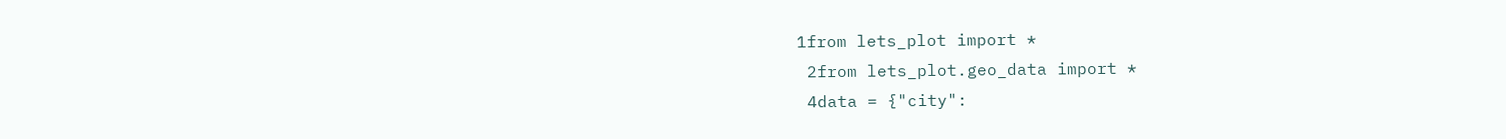1from lets_plot import *
 2from lets_plot.geo_data import *
 4data = {"city":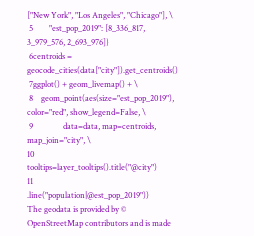["New York", "Los Angeles", "Chicago"], \
 5        "est_pop_2019": [8_336_817, 3_979_576, 2_693_976]}
 6centroids = geocode_cities(data["city"]).get_centroids()
 7ggplot() + geom_livemap() + \
 8    geom_point(aes(size="est_pop_2019"), color="red", show_legend=False, \
 9               data=data, map=centroids, map_join="city", \
10               tooltips=layer_tooltips().title("@city")
11                                        .line("population|@est_pop_2019"))
The geodata is provided by © OpenStreetMap contributors and is made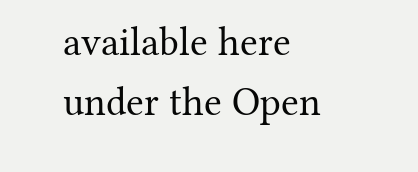available here under the Open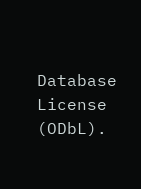Database License (ODbL).